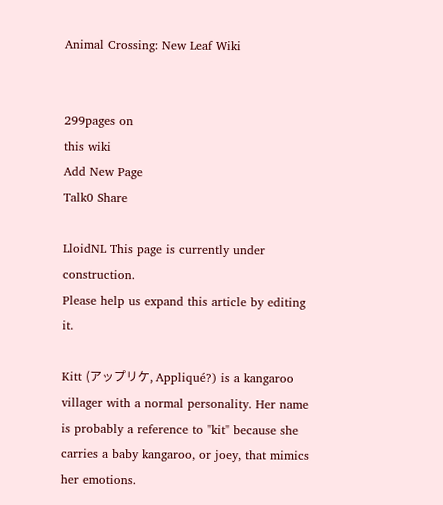Animal Crossing: New Leaf Wiki


299pages on
this wiki
Add New Page
Talk0 Share

LloidNL This page is currently under construction.
Please help us expand this article by editing it.

Kitt (アップリケ, Appliqué?) is a kangaroo villager with a normal personality. Her name is probably a reference to "kit" because she carries a baby kangaroo, or joey, that mimics her emotions.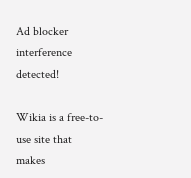Ad blocker interference detected!

Wikia is a free-to-use site that makes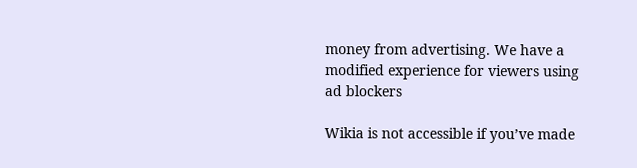money from advertising. We have a modified experience for viewers using ad blockers

Wikia is not accessible if you’ve made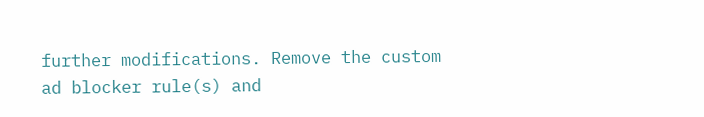further modifications. Remove the custom ad blocker rule(s) and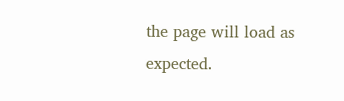the page will load as expected.